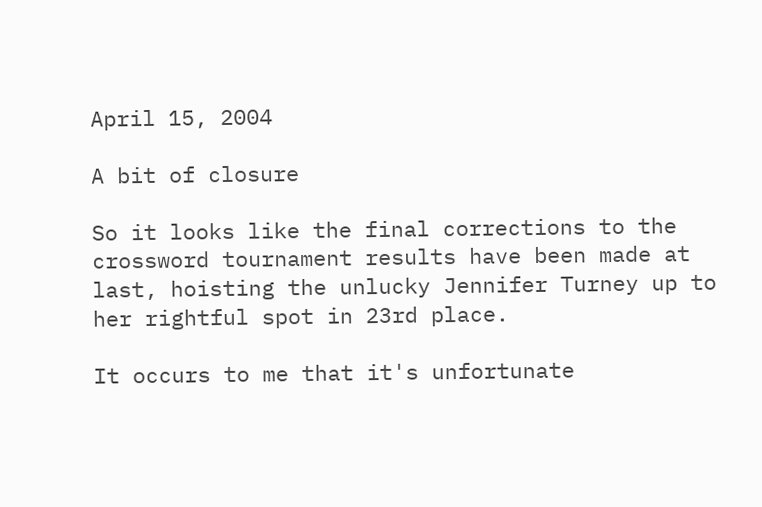April 15, 2004

A bit of closure

So it looks like the final corrections to the crossword tournament results have been made at last, hoisting the unlucky Jennifer Turney up to her rightful spot in 23rd place.

It occurs to me that it's unfortunate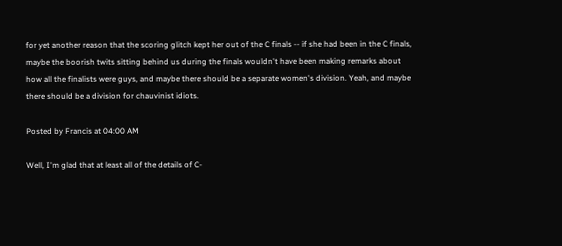for yet another reason that the scoring glitch kept her out of the C finals -- if she had been in the C finals, maybe the boorish twits sitting behind us during the finals wouldn't have been making remarks about how all the finalists were guys, and maybe there should be a separate women's division. Yeah, and maybe there should be a division for chauvinist idiots.

Posted by Francis at 04:00 AM

Well, I'm glad that at least all of the details of C-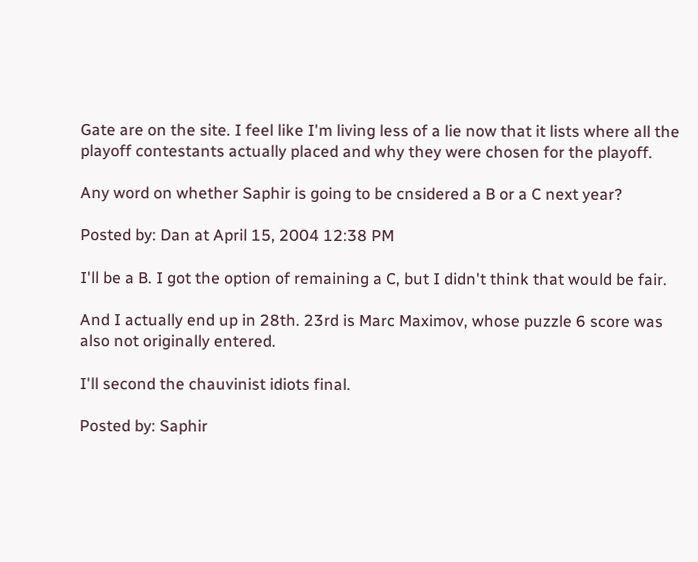Gate are on the site. I feel like I'm living less of a lie now that it lists where all the playoff contestants actually placed and why they were chosen for the playoff.

Any word on whether Saphir is going to be cnsidered a B or a C next year?

Posted by: Dan at April 15, 2004 12:38 PM

I'll be a B. I got the option of remaining a C, but I didn't think that would be fair.

And I actually end up in 28th. 23rd is Marc Maximov, whose puzzle 6 score was also not originally entered.

I'll second the chauvinist idiots final.

Posted by: Saphir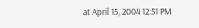at April 15, 2004 12:51 PM